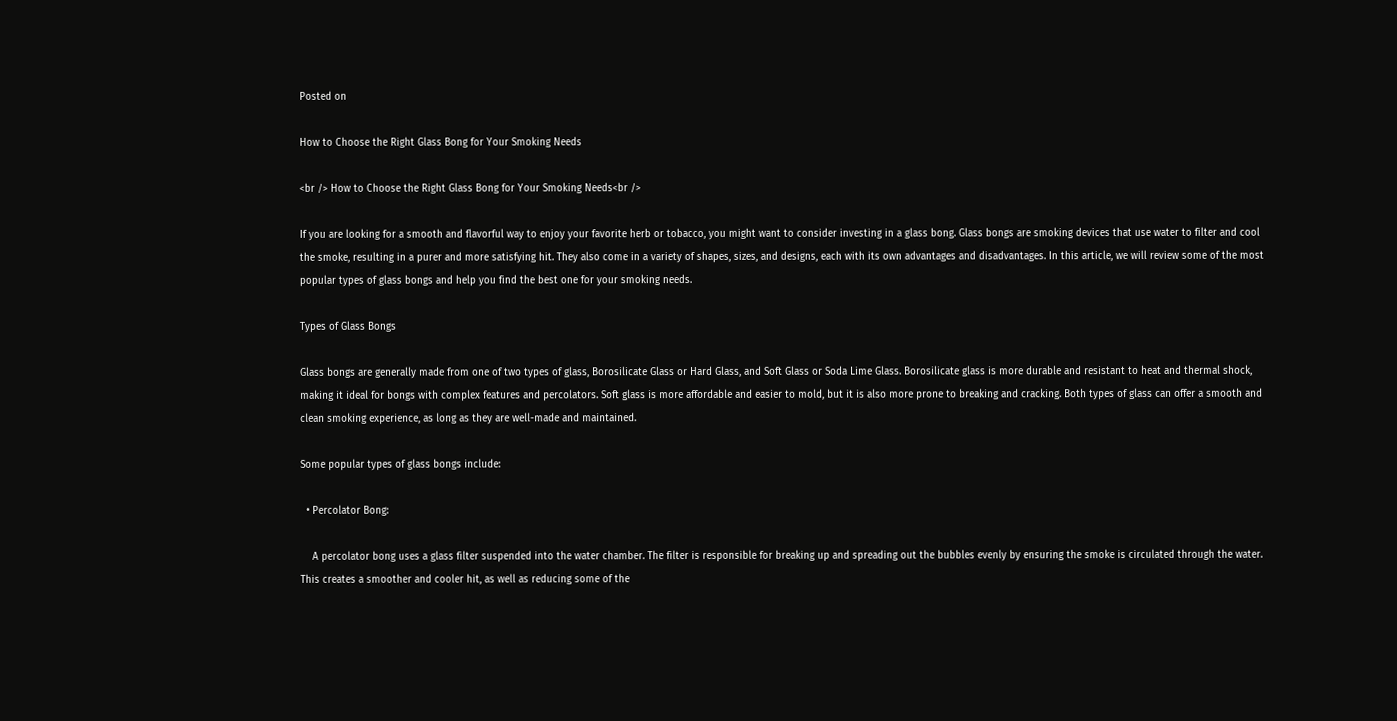Posted on

How to Choose the Right Glass Bong for Your Smoking Needs

<br /> How to Choose the Right Glass Bong for Your Smoking Needs<br />

If you are looking for a smooth and flavorful way to enjoy your favorite herb or tobacco, you might want to consider investing in a glass bong. Glass bongs are smoking devices that use water to filter and cool the smoke, resulting in a purer and more satisfying hit. They also come in a variety of shapes, sizes, and designs, each with its own advantages and disadvantages. In this article, we will review some of the most popular types of glass bongs and help you find the best one for your smoking needs.

Types of Glass Bongs

Glass bongs are generally made from one of two types of glass, Borosilicate Glass or Hard Glass, and Soft Glass or Soda Lime Glass. Borosilicate glass is more durable and resistant to heat and thermal shock, making it ideal for bongs with complex features and percolators. Soft glass is more affordable and easier to mold, but it is also more prone to breaking and cracking. Both types of glass can offer a smooth and clean smoking experience, as long as they are well-made and maintained.

Some popular types of glass bongs include:

  • Percolator Bong:

    A percolator bong uses a glass filter suspended into the water chamber. The filter is responsible for breaking up and spreading out the bubbles evenly by ensuring the smoke is circulated through the water. This creates a smoother and cooler hit, as well as reducing some of the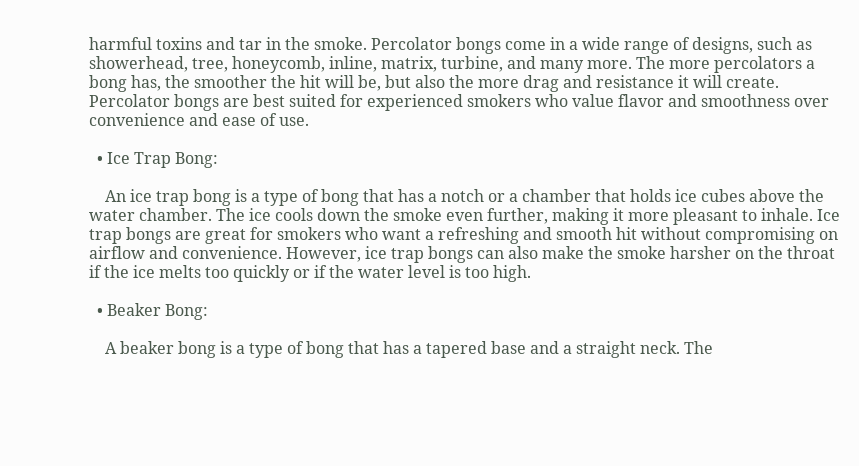harmful toxins and tar in the smoke. Percolator bongs come in a wide range of designs, such as showerhead, tree, honeycomb, inline, matrix, turbine, and many more. The more percolators a bong has, the smoother the hit will be, but also the more drag and resistance it will create. Percolator bongs are best suited for experienced smokers who value flavor and smoothness over convenience and ease of use.

  • Ice Trap Bong:

    An ice trap bong is a type of bong that has a notch or a chamber that holds ice cubes above the water chamber. The ice cools down the smoke even further, making it more pleasant to inhale. Ice trap bongs are great for smokers who want a refreshing and smooth hit without compromising on airflow and convenience. However, ice trap bongs can also make the smoke harsher on the throat if the ice melts too quickly or if the water level is too high.

  • Beaker Bong:

    A beaker bong is a type of bong that has a tapered base and a straight neck. The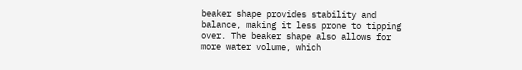beaker shape provides stability and balance, making it less prone to tipping over. The beaker shape also allows for more water volume, which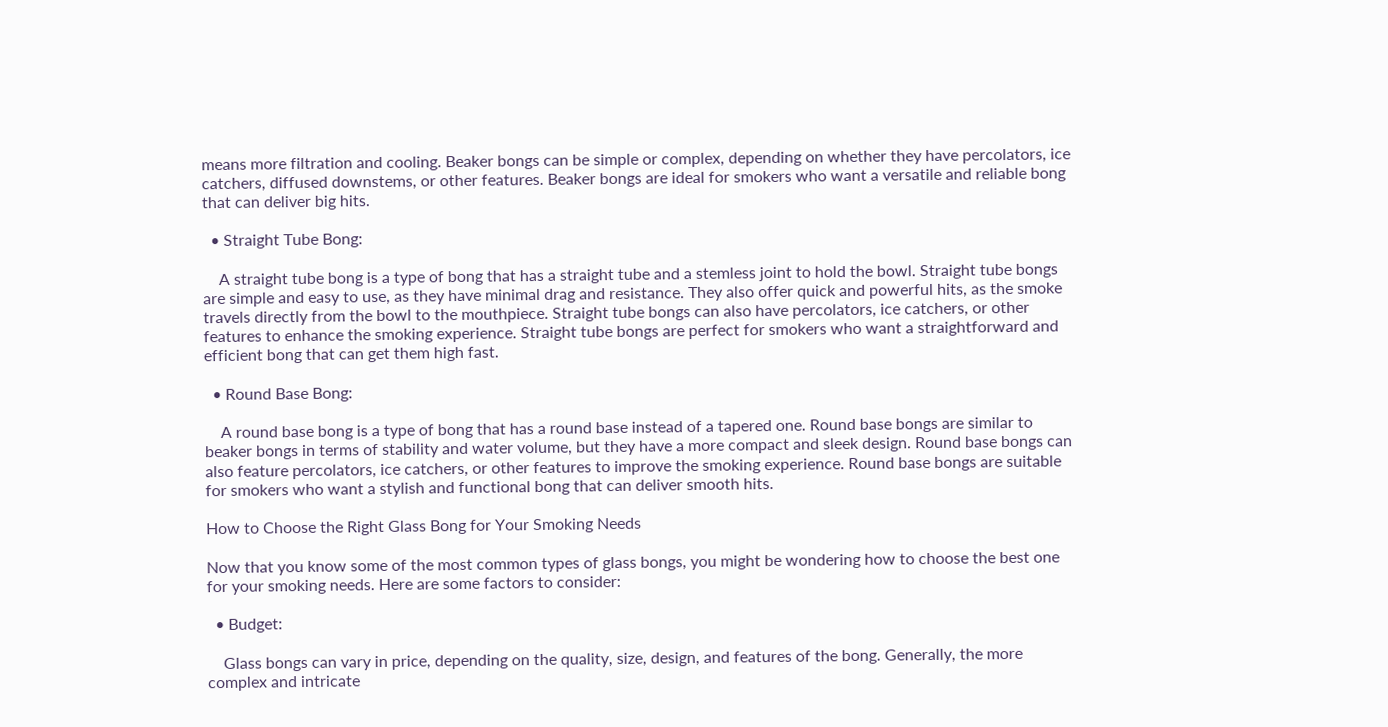means more filtration and cooling. Beaker bongs can be simple or complex, depending on whether they have percolators, ice catchers, diffused downstems, or other features. Beaker bongs are ideal for smokers who want a versatile and reliable bong that can deliver big hits.

  • Straight Tube Bong:

    A straight tube bong is a type of bong that has a straight tube and a stemless joint to hold the bowl. Straight tube bongs are simple and easy to use, as they have minimal drag and resistance. They also offer quick and powerful hits, as the smoke travels directly from the bowl to the mouthpiece. Straight tube bongs can also have percolators, ice catchers, or other features to enhance the smoking experience. Straight tube bongs are perfect for smokers who want a straightforward and efficient bong that can get them high fast.

  • Round Base Bong:

    A round base bong is a type of bong that has a round base instead of a tapered one. Round base bongs are similar to beaker bongs in terms of stability and water volume, but they have a more compact and sleek design. Round base bongs can also feature percolators, ice catchers, or other features to improve the smoking experience. Round base bongs are suitable for smokers who want a stylish and functional bong that can deliver smooth hits.

How to Choose the Right Glass Bong for Your Smoking Needs

Now that you know some of the most common types of glass bongs, you might be wondering how to choose the best one for your smoking needs. Here are some factors to consider:

  • Budget:

    Glass bongs can vary in price, depending on the quality, size, design, and features of the bong. Generally, the more complex and intricate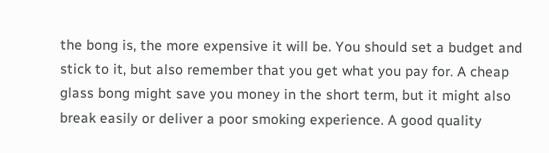the bong is, the more expensive it will be. You should set a budget and stick to it, but also remember that you get what you pay for. A cheap glass bong might save you money in the short term, but it might also break easily or deliver a poor smoking experience. A good quality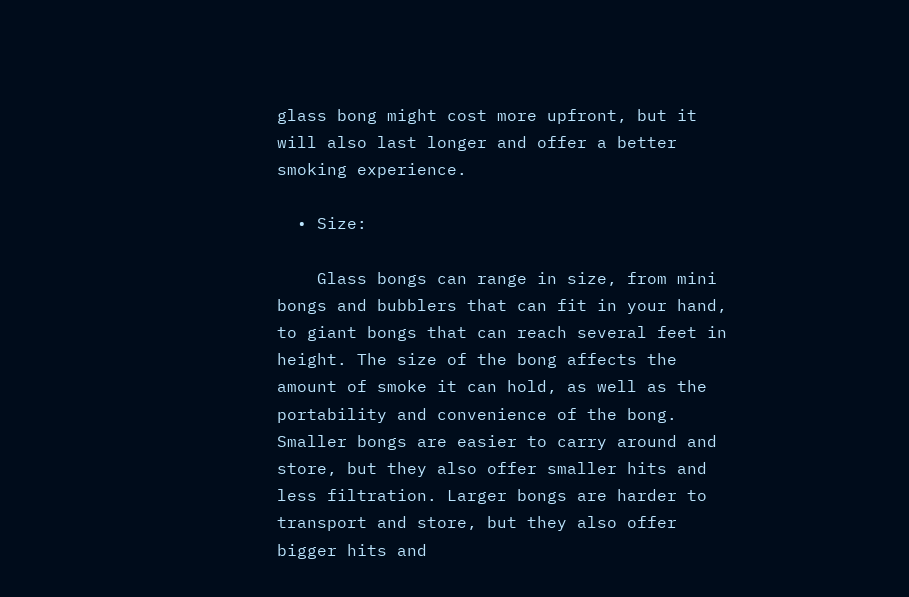glass bong might cost more upfront, but it will also last longer and offer a better smoking experience.

  • Size:

    Glass bongs can range in size, from mini bongs and bubblers that can fit in your hand, to giant bongs that can reach several feet in height. The size of the bong affects the amount of smoke it can hold, as well as the portability and convenience of the bong. Smaller bongs are easier to carry around and store, but they also offer smaller hits and less filtration. Larger bongs are harder to transport and store, but they also offer bigger hits and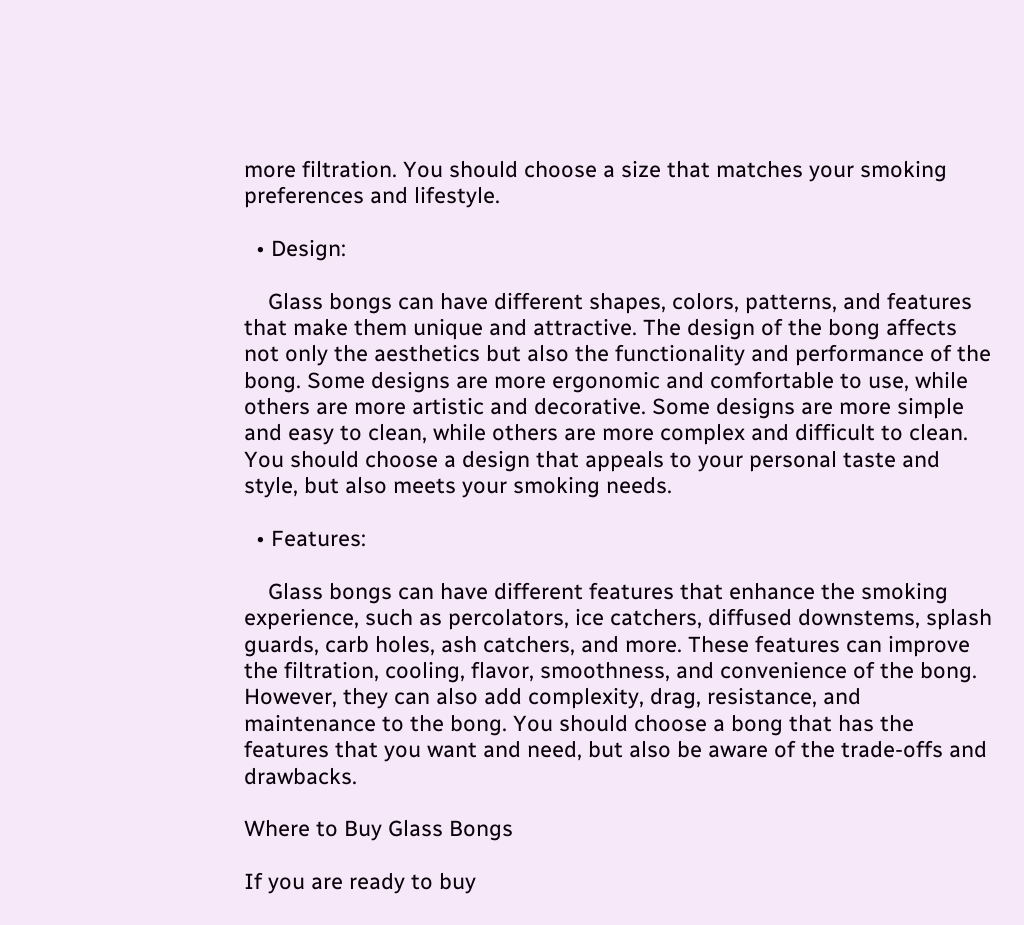more filtration. You should choose a size that matches your smoking preferences and lifestyle.

  • Design:

    Glass bongs can have different shapes, colors, patterns, and features that make them unique and attractive. The design of the bong affects not only the aesthetics but also the functionality and performance of the bong. Some designs are more ergonomic and comfortable to use, while others are more artistic and decorative. Some designs are more simple and easy to clean, while others are more complex and difficult to clean. You should choose a design that appeals to your personal taste and style, but also meets your smoking needs.

  • Features:

    Glass bongs can have different features that enhance the smoking experience, such as percolators, ice catchers, diffused downstems, splash guards, carb holes, ash catchers, and more. These features can improve the filtration, cooling, flavor, smoothness, and convenience of the bong. However, they can also add complexity, drag, resistance, and maintenance to the bong. You should choose a bong that has the features that you want and need, but also be aware of the trade-offs and drawbacks.

Where to Buy Glass Bongs

If you are ready to buy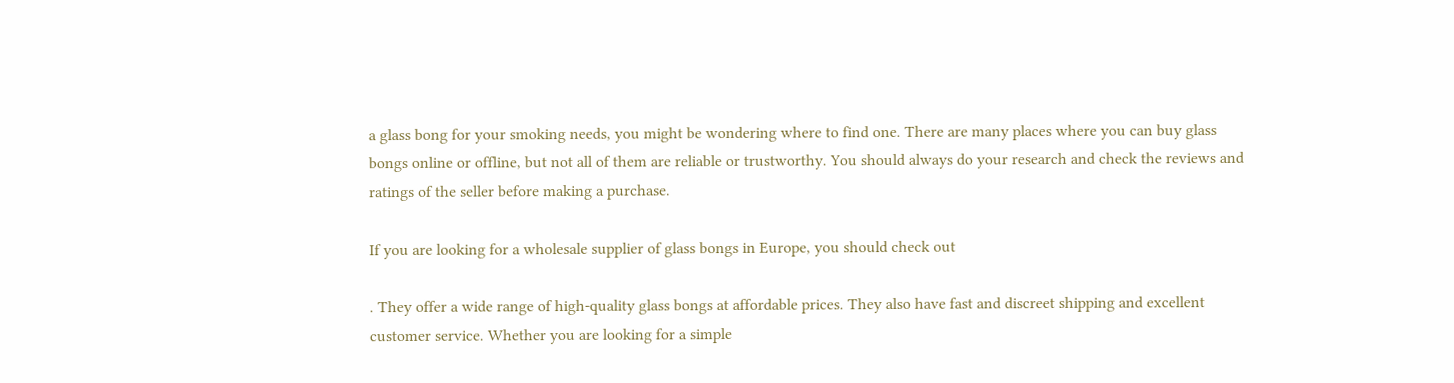a glass bong for your smoking needs, you might be wondering where to find one. There are many places where you can buy glass bongs online or offline, but not all of them are reliable or trustworthy. You should always do your research and check the reviews and ratings of the seller before making a purchase.

If you are looking for a wholesale supplier of glass bongs in Europe, you should check out

. They offer a wide range of high-quality glass bongs at affordable prices. They also have fast and discreet shipping and excellent customer service. Whether you are looking for a simple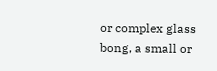or complex glass bong, a small or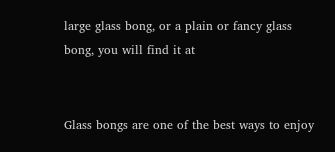large glass bong, or a plain or fancy glass bong, you will find it at


Glass bongs are one of the best ways to enjoy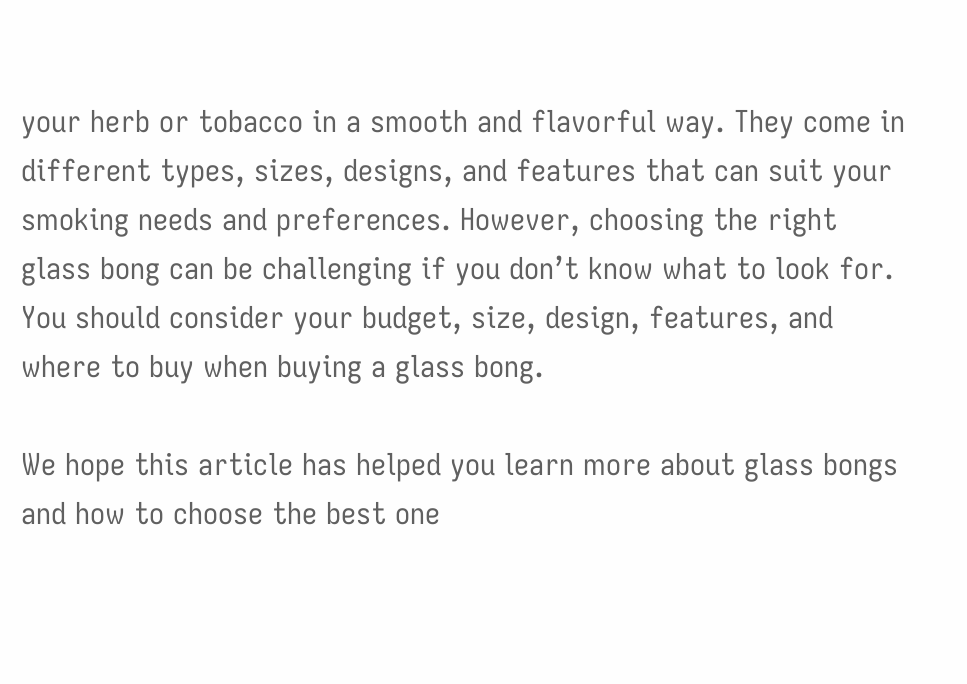your herb or tobacco in a smooth and flavorful way. They come in different types, sizes, designs, and features that can suit your smoking needs and preferences. However, choosing the right glass bong can be challenging if you don’t know what to look for. You should consider your budget, size, design, features, and where to buy when buying a glass bong.

We hope this article has helped you learn more about glass bongs and how to choose the best one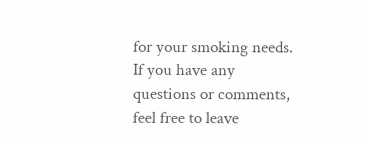for your smoking needs. If you have any questions or comments, feel free to leave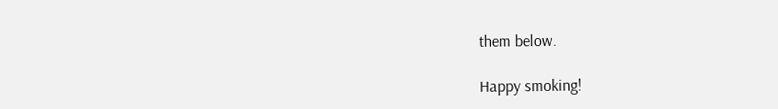them below.

Happy smoking!